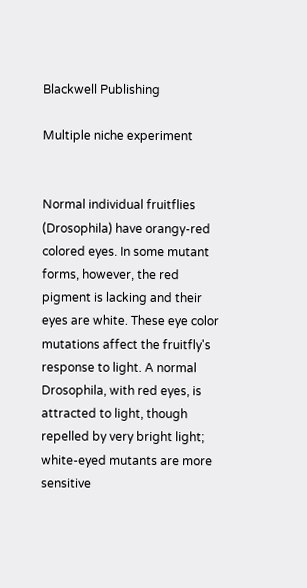Blackwell Publishing

Multiple niche experiment


Normal individual fruitflies (Drosophila) have orangy-red colored eyes. In some mutant forms, however, the red pigment is lacking and their eyes are white. These eye color mutations affect the fruitfly's response to light. A normal Drosophila, with red eyes, is attracted to light, though repelled by very bright light; white-eyed mutants are more sensitive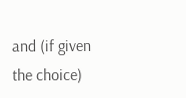and (if given the choice)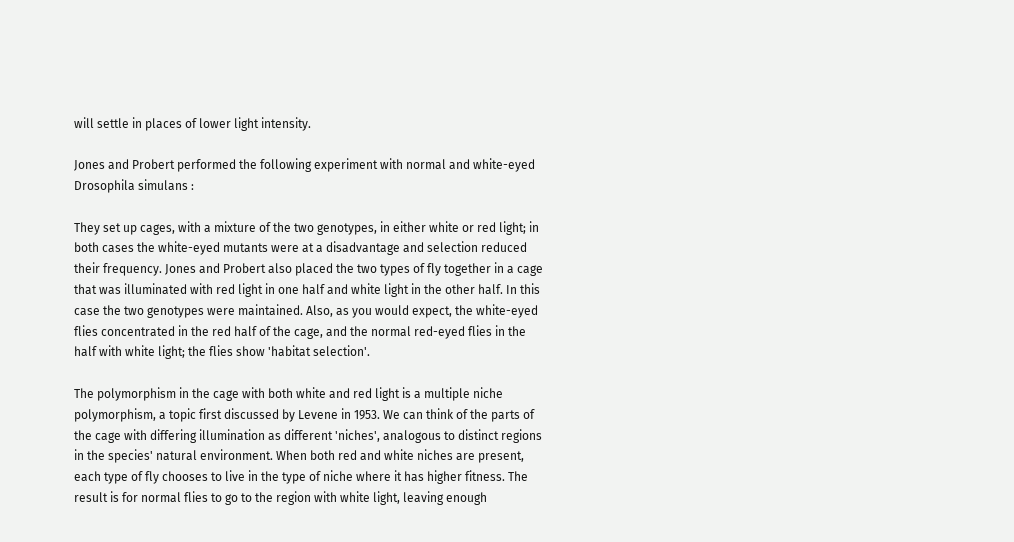will settle in places of lower light intensity.

Jones and Probert performed the following experiment with normal and white-eyed Drosophila simulans :

They set up cages, with a mixture of the two genotypes, in either white or red light; in both cases the white-eyed mutants were at a disadvantage and selection reduced their frequency. Jones and Probert also placed the two types of fly together in a cage that was illuminated with red light in one half and white light in the other half. In this case the two genotypes were maintained. Also, as you would expect, the white-eyed flies concentrated in the red half of the cage, and the normal red-eyed flies in the half with white light; the flies show 'habitat selection'.

The polymorphism in the cage with both white and red light is a multiple niche polymorphism, a topic first discussed by Levene in 1953. We can think of the parts of the cage with differing illumination as different 'niches', analogous to distinct regions in the species' natural environment. When both red and white niches are present, each type of fly chooses to live in the type of niche where it has higher fitness. The result is for normal flies to go to the region with white light, leaving enough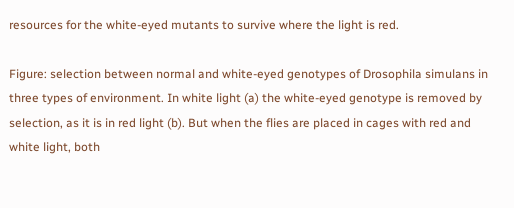resources for the white-eyed mutants to survive where the light is red.

Figure: selection between normal and white-eyed genotypes of Drosophila simulans in three types of environment. In white light (a) the white-eyed genotype is removed by selection, as it is in red light (b). But when the flies are placed in cages with red and white light, both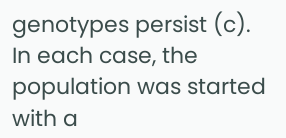genotypes persist (c). In each case, the population was started with a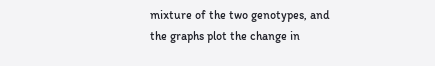mixture of the two genotypes, and the graphs plot the change in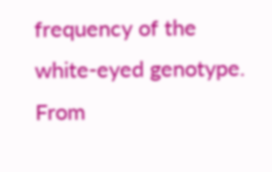frequency of the white-eyed genotype. From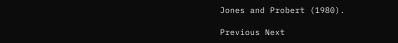Jones and Probert (1980).

Previous Next